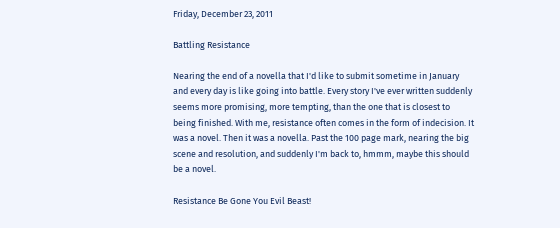Friday, December 23, 2011

Battling Resistance

Nearing the end of a novella that I'd like to submit sometime in January and every day is like going into battle. Every story I've ever written suddenly seems more promising, more tempting, than the one that is closest to being finished. With me, resistance often comes in the form of indecision. It was a novel. Then it was a novella. Past the 100 page mark, nearing the big scene and resolution, and suddenly I'm back to, hmmm, maybe this should be a novel.

Resistance Be Gone You Evil Beast!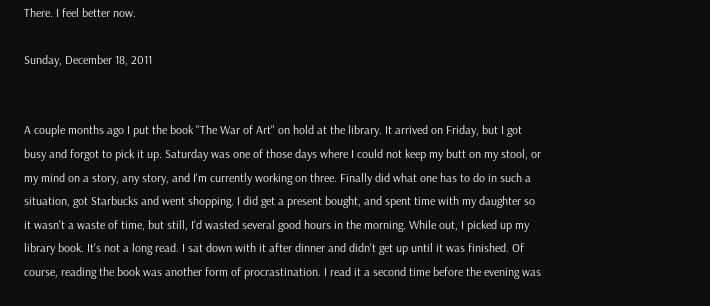There. I feel better now.

Sunday, December 18, 2011


A couple months ago I put the book "The War of Art" on hold at the library. It arrived on Friday, but I got busy and forgot to pick it up. Saturday was one of those days where I could not keep my butt on my stool, or my mind on a story, any story, and I'm currently working on three. Finally did what one has to do in such a situation, got Starbucks and went shopping. I did get a present bought, and spent time with my daughter so it wasn't a waste of time, but still, I'd wasted several good hours in the morning. While out, I picked up my library book. It's not a long read. I sat down with it after dinner and didn't get up until it was finished. Of course, reading the book was another form of procrastination. I read it a second time before the evening was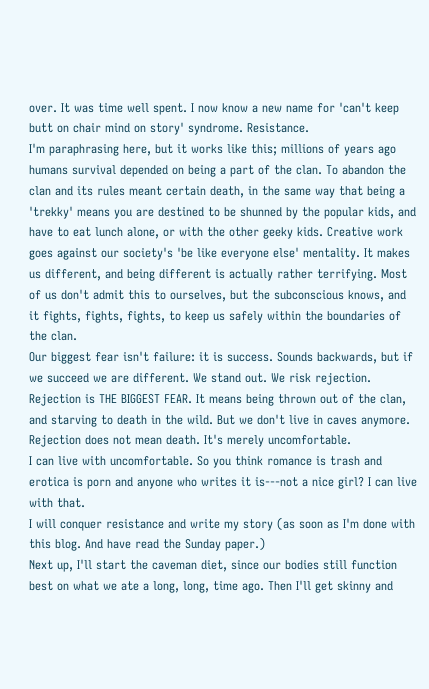over. It was time well spent. I now know a new name for 'can't keep butt on chair mind on story' syndrome. Resistance.
I'm paraphrasing here, but it works like this; millions of years ago humans survival depended on being a part of the clan. To abandon the clan and its rules meant certain death, in the same way that being a 'trekky' means you are destined to be shunned by the popular kids, and have to eat lunch alone, or with the other geeky kids. Creative work goes against our society's 'be like everyone else' mentality. It makes us different, and being different is actually rather terrifying. Most of us don't admit this to ourselves, but the subconscious knows, and it fights, fights, fights, to keep us safely within the boundaries of the clan.
Our biggest fear isn't failure: it is success. Sounds backwards, but if we succeed we are different. We stand out. We risk rejection. Rejection is THE BIGGEST FEAR. It means being thrown out of the clan, and starving to death in the wild. But we don't live in caves anymore. Rejection does not mean death. It's merely uncomfortable.
I can live with uncomfortable. So you think romance is trash and erotica is porn and anyone who writes it is---not a nice girl? I can live with that.
I will conquer resistance and write my story (as soon as I'm done with this blog. And have read the Sunday paper.)
Next up, I'll start the caveman diet, since our bodies still function best on what we ate a long, long, time ago. Then I'll get skinny and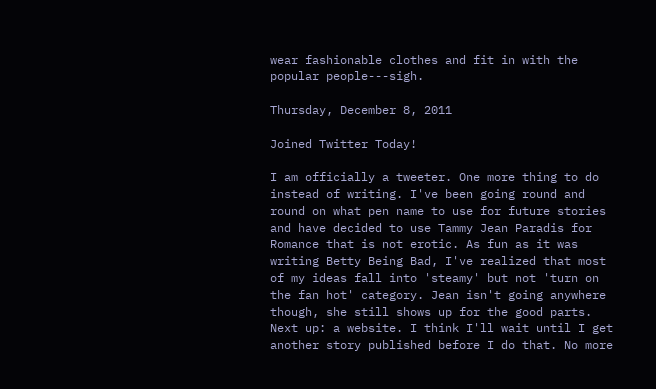wear fashionable clothes and fit in with the popular people---sigh.

Thursday, December 8, 2011

Joined Twitter Today!

I am officially a tweeter. One more thing to do instead of writing. I've been going round and round on what pen name to use for future stories and have decided to use Tammy Jean Paradis for Romance that is not erotic. As fun as it was writing Betty Being Bad, I've realized that most of my ideas fall into 'steamy' but not 'turn on the fan hot' category. Jean isn't going anywhere though, she still shows up for the good parts.
Next up: a website. I think I'll wait until I get another story published before I do that. No more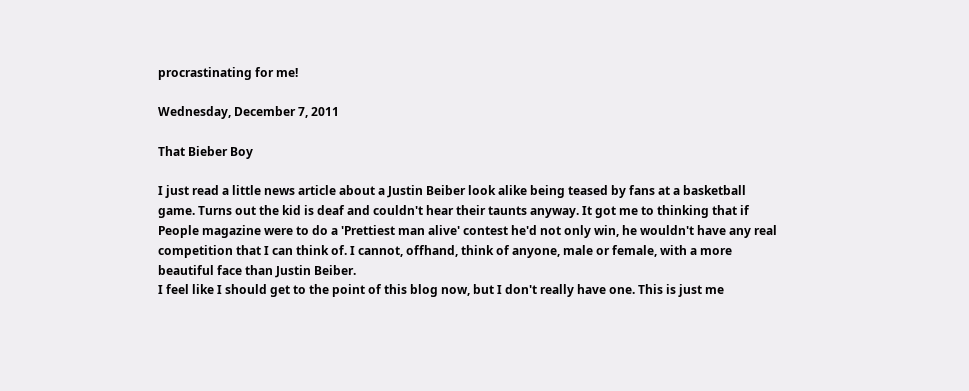procrastinating for me!

Wednesday, December 7, 2011

That Bieber Boy

I just read a little news article about a Justin Beiber look alike being teased by fans at a basketball game. Turns out the kid is deaf and couldn't hear their taunts anyway. It got me to thinking that if People magazine were to do a 'Prettiest man alive' contest he'd not only win, he wouldn't have any real competition that I can think of. I cannot, offhand, think of anyone, male or female, with a more beautiful face than Justin Beiber.
I feel like I should get to the point of this blog now, but I don't really have one. This is just me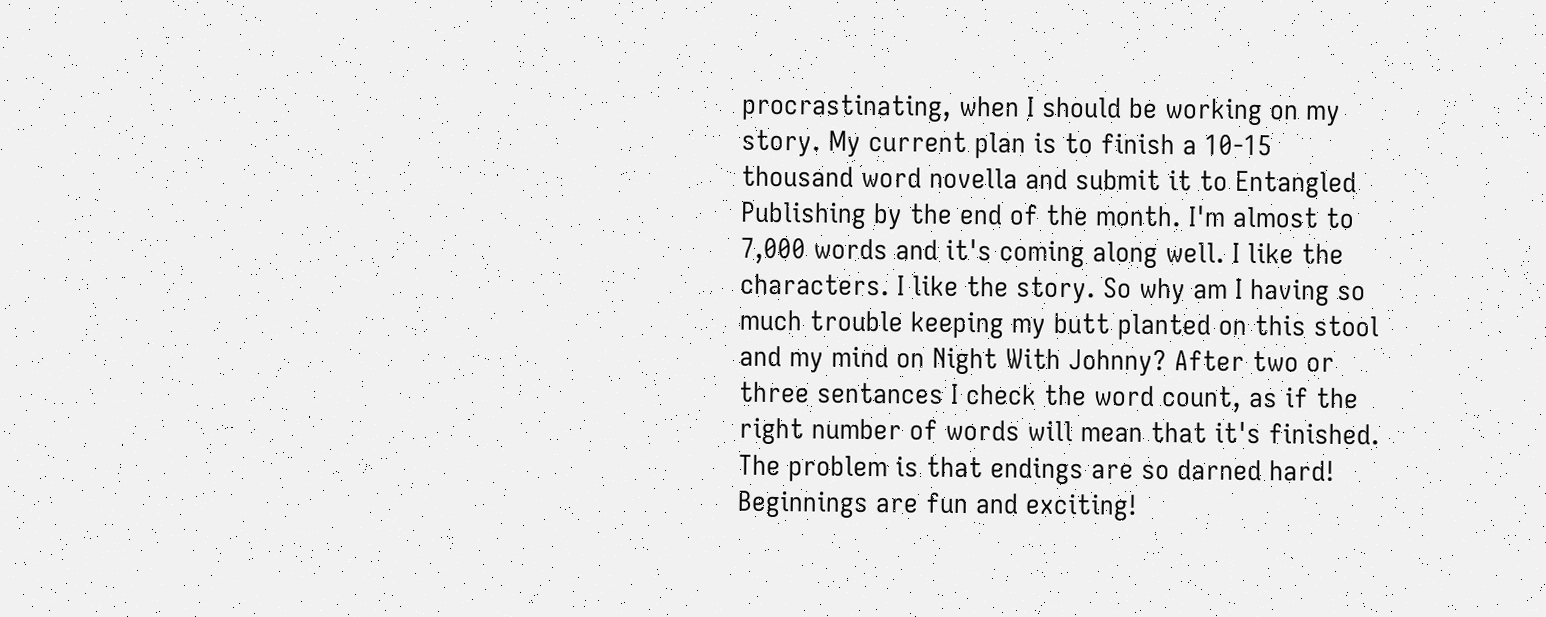procrastinating, when I should be working on my story. My current plan is to finish a 10-15 thousand word novella and submit it to Entangled Publishing by the end of the month. I'm almost to 7,000 words and it's coming along well. I like the characters. I like the story. So why am I having so much trouble keeping my butt planted on this stool and my mind on Night With Johnny? After two or three sentances I check the word count, as if the right number of words will mean that it's finished. The problem is that endings are so darned hard! Beginnings are fun and exciting!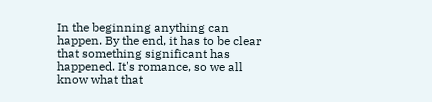In the beginning anything can happen. By the end, it has to be clear that something significant has happened. It's romance, so we all know what that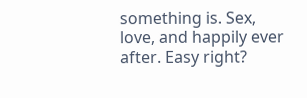something is. Sex, love, and happily ever after. Easy right?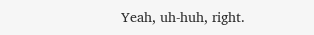Yeah, uh-huh, right.